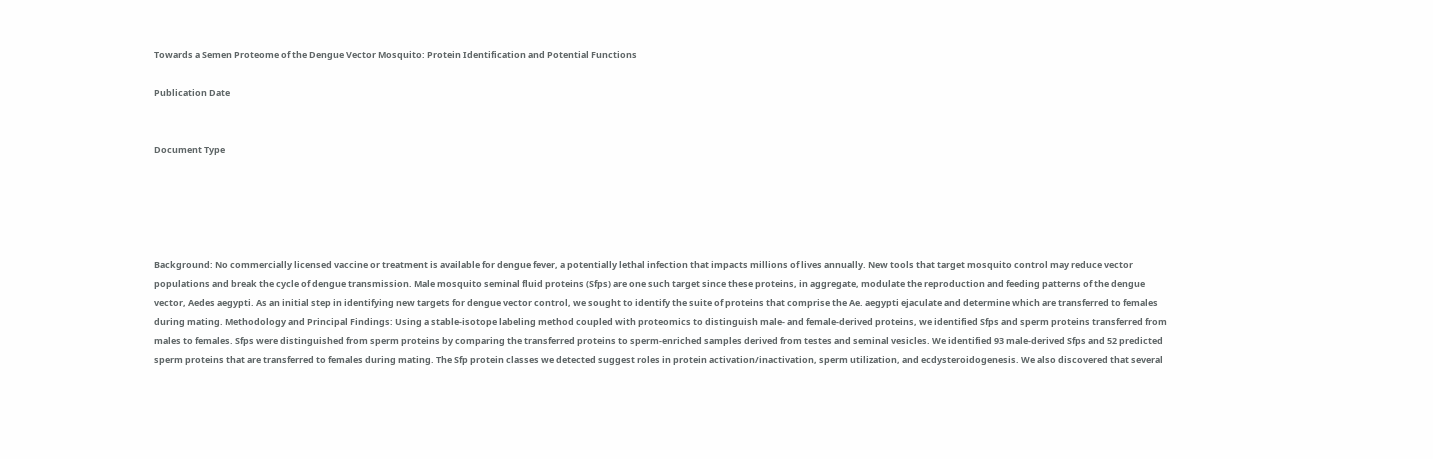Towards a Semen Proteome of the Dengue Vector Mosquito: Protein Identification and Potential Functions

Publication Date


Document Type





Background: No commercially licensed vaccine or treatment is available for dengue fever, a potentially lethal infection that impacts millions of lives annually. New tools that target mosquito control may reduce vector populations and break the cycle of dengue transmission. Male mosquito seminal fluid proteins (Sfps) are one such target since these proteins, in aggregate, modulate the reproduction and feeding patterns of the dengue vector, Aedes aegypti. As an initial step in identifying new targets for dengue vector control, we sought to identify the suite of proteins that comprise the Ae. aegypti ejaculate and determine which are transferred to females during mating. Methodology and Principal Findings: Using a stable-isotope labeling method coupled with proteomics to distinguish male- and female-derived proteins, we identified Sfps and sperm proteins transferred from males to females. Sfps were distinguished from sperm proteins by comparing the transferred proteins to sperm-enriched samples derived from testes and seminal vesicles. We identified 93 male-derived Sfps and 52 predicted sperm proteins that are transferred to females during mating. The Sfp protein classes we detected suggest roles in protein activation/inactivation, sperm utilization, and ecdysteroidogenesis. We also discovered that several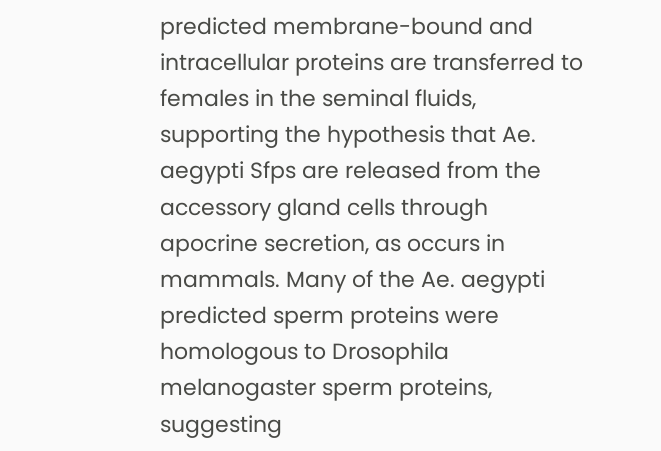predicted membrane-bound and intracellular proteins are transferred to females in the seminal fluids, supporting the hypothesis that Ae. aegypti Sfps are released from the accessory gland cells through apocrine secretion, as occurs in mammals. Many of the Ae. aegypti predicted sperm proteins were homologous to Drosophila melanogaster sperm proteins, suggesting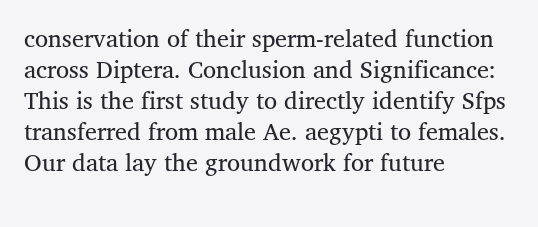conservation of their sperm-related function across Diptera. Conclusion and Significance: This is the first study to directly identify Sfps transferred from male Ae. aegypti to females. Our data lay the groundwork for future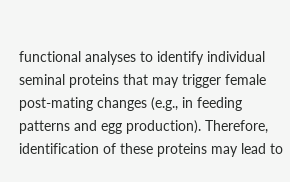functional analyses to identify individual seminal proteins that may trigger female post-mating changes (e.g., in feeding patterns and egg production). Therefore, identification of these proteins may lead to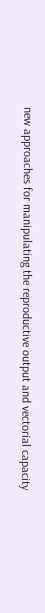new approaches for manipulating the reproductive output and vectorial capacity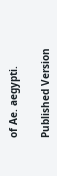of Ae. aegypti.

Published Version